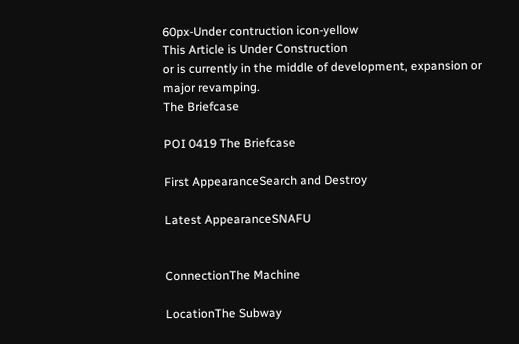60px-Under contruction icon-yellow
This Article is Under Construction
or is currently in the middle of development, expansion or major revamping.
The Briefcase

POI 0419 The Briefcase

First AppearanceSearch and Destroy

Latest AppearanceSNAFU


ConnectionThe Machine

LocationThe Subway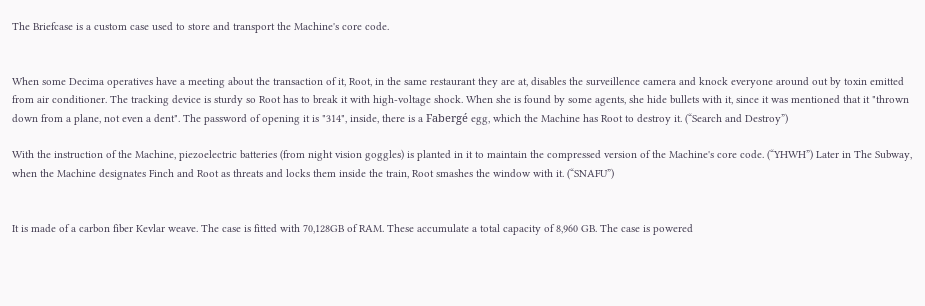The Briefcase is a custom case used to store and transport the Machine's core code.


When some Decima operatives have a meeting about the transaction of it, Root, in the same restaurant they are at, disables the surveillence camera and knock everyone around out by toxin emitted from air conditioner. The tracking device is sturdy so Root has to break it with high-voltage shock. When she is found by some agents, she hide bullets with it, since it was mentioned that it "thrown down from a plane, not even a dent". The password of opening it is "314", inside, there is a Fabergé egg, which the Machine has Root to destroy it. (“Search and Destroy”)

With the instruction of the Machine, piezoelectric batteries (from night vision goggles) is planted in it to maintain the compressed version of the Machine's core code. (“YHWH”) Later in The Subway, when the Machine designates Finch and Root as threats and locks them inside the train, Root smashes the window with it. (“SNAFU”)


It is made of a carbon fiber Kevlar weave. The case is fitted with 70,128GB of RAM. These accumulate a total capacity of 8,960 GB. The case is powered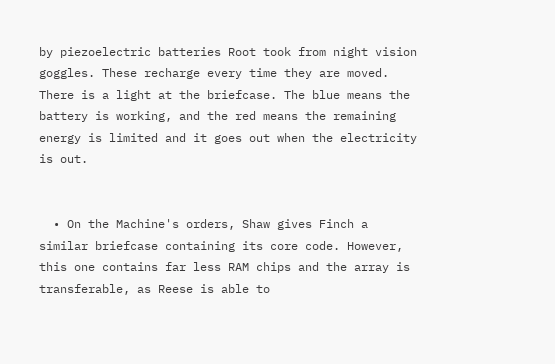by piezoelectric batteries Root took from night vision goggles. These recharge every time they are moved. There is a light at the briefcase. The blue means the battery is working, and the red means the remaining energy is limited and it goes out when the electricity is out.


  • On the Machine's orders, Shaw gives Finch a similar briefcase containing its core code. However, this one contains far less RAM chips and the array is transferable, as Reese is able to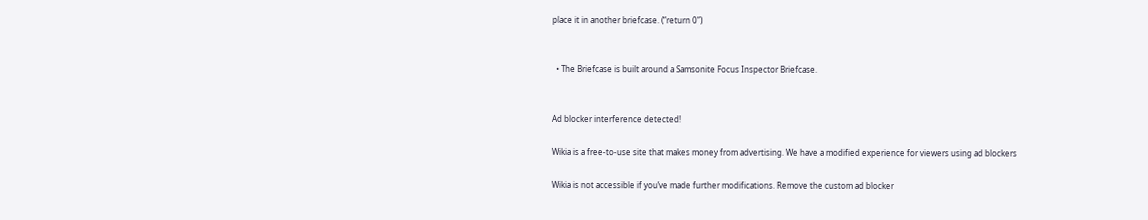place it in another briefcase. (“return 0”)


  • The Briefcase is built around a Samsonite Focus Inspector Briefcase.


Ad blocker interference detected!

Wikia is a free-to-use site that makes money from advertising. We have a modified experience for viewers using ad blockers

Wikia is not accessible if you’ve made further modifications. Remove the custom ad blocker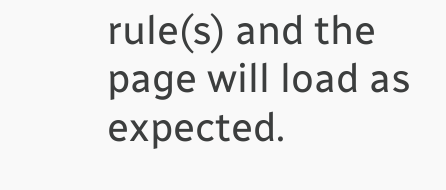rule(s) and the page will load as expected.